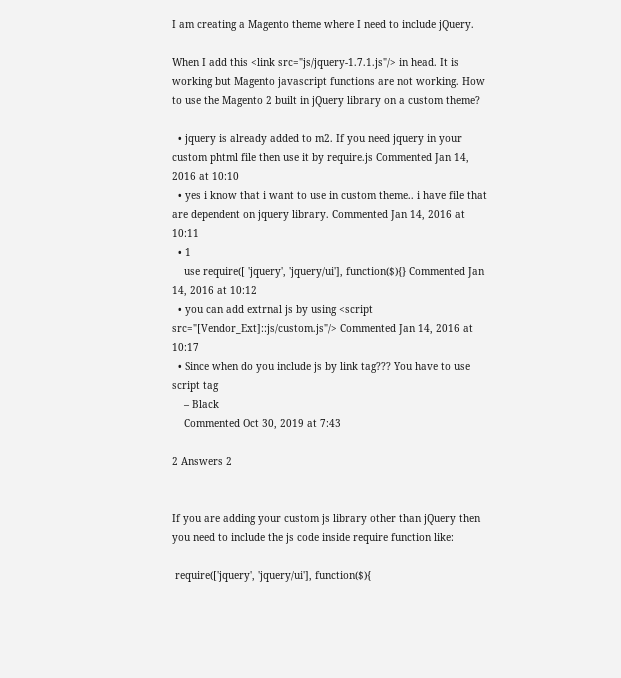I am creating a Magento theme where I need to include jQuery.

When I add this <link src="js/jquery-1.7.1.js"/> in head. It is working but Magento javascript functions are not working. How to use the Magento 2 built in jQuery library on a custom theme?

  • jquery is already added to m2. If you need jquery in your custom phtml file then use it by require.js Commented Jan 14, 2016 at 10:10
  • yes i know that i want to use in custom theme.. i have file that are dependent on jquery library. Commented Jan 14, 2016 at 10:11
  • 1
    use require([ 'jquery', 'jquery/ui'], function($){} Commented Jan 14, 2016 at 10:12
  • you can add extrnal js by using <script src="[Vendor_Ext]::js/custom.js"/> Commented Jan 14, 2016 at 10:17
  • Since when do you include js by link tag??? You have to use script tag
    – Black
    Commented Oct 30, 2019 at 7:43

2 Answers 2


If you are adding your custom js library other than jQuery then you need to include the js code inside require function like:

 require(['jquery', 'jquery/ui'], function($){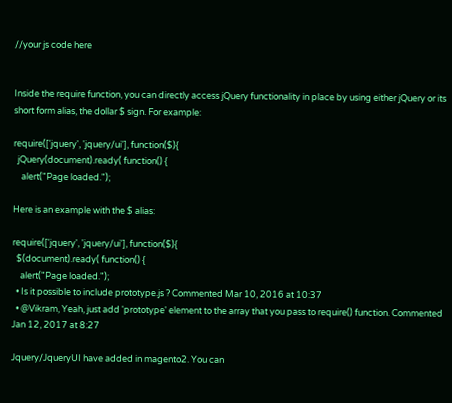//your js code here


Inside the require function, you can directly access jQuery functionality in place by using either jQuery or its short form alias, the dollar $ sign. For example:

require(['jquery', 'jquery/ui'], function($){
  jQuery(document).ready( function() {
    alert("Page loaded.");

Here is an example with the $ alias:

require(['jquery', 'jquery/ui'], function($){
  $(document).ready( function() {
    alert("Page loaded.");
  • Is it possible to include prototype.js ? Commented Mar 10, 2016 at 10:37
  • @Vikram, Yeah, just add 'prototype' element to the array that you pass to require() function. Commented Jan 12, 2017 at 8:27

Jquery/JqueryUI have added in magento2. You can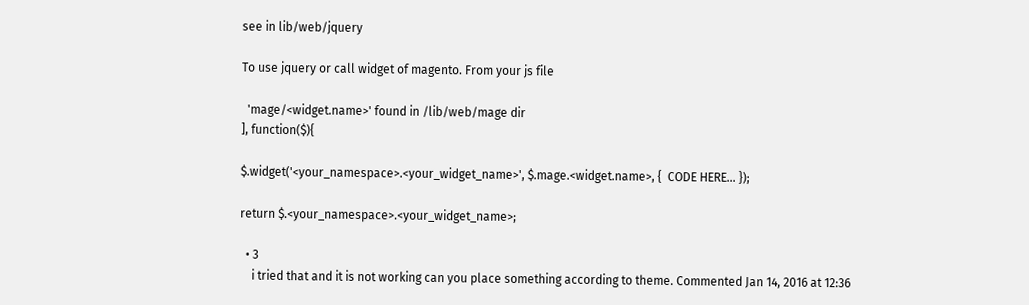see in lib/web/jquery

To use jquery or call widget of magento. From your js file

  'mage/<widget.name>' found in /lib/web/mage dir
], function($){

$.widget('<your_namespace>.<your_widget_name>', $.mage.<widget.name>, {  CODE HERE... });

return $.<your_namespace>.<your_widget_name>;

  • 3
    i tried that and it is not working can you place something according to theme. Commented Jan 14, 2016 at 12:36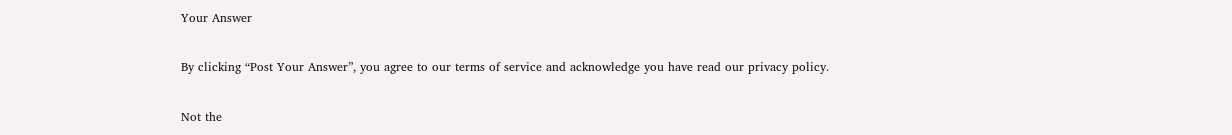Your Answer

By clicking “Post Your Answer”, you agree to our terms of service and acknowledge you have read our privacy policy.

Not the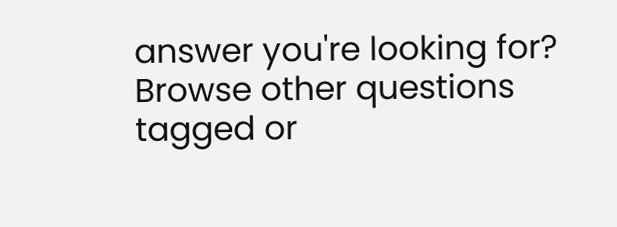answer you're looking for? Browse other questions tagged or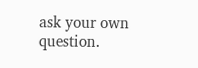ask your own question.